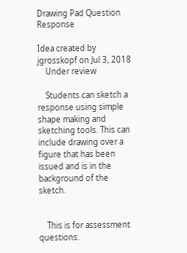Drawing Pad Question Response

Idea created by jgrosskopf on Jul 3, 2018
    Under review

    Students can sketch a response using simple shape making and sketching tools. This can include drawing over a figure that has been issued and is in the background of the sketch.


    This is for assessment questions.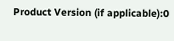Product Version (if applicable):0